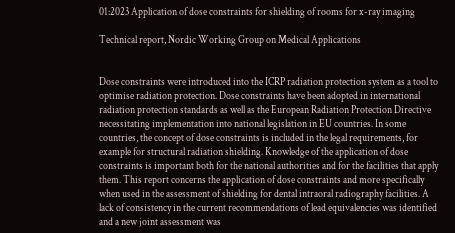01:2023 Application of dose constraints for shielding of rooms for x-ray imaging

Technical report, Nordic Working Group on Medical Applications


Dose constraints were introduced into the ICRP radiation protection system as a tool to optimise radiation protection. Dose constraints have been adopted in international radiation protection standards as well as the European Radiation Protection Directive necessitating implementation into national legislation in EU countries. In some countries, the concept of dose constraints is included in the legal requirements, for example for structural radiation shielding. Knowledge of the application of dose constraints is important both for the national authorities and for the facilities that apply them. This report concerns the application of dose constraints and more specifically when used in the assessment of shielding for dental intraoral radiography facilities. A lack of consistency in the current recommendations of lead equivalencies was identified and a new joint assessment was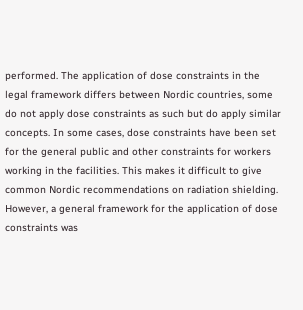performed. The application of dose constraints in the legal framework differs between Nordic countries, some do not apply dose constraints as such but do apply similar concepts. In some cases, dose constraints have been set for the general public and other constraints for workers working in the facilities. This makes it difficult to give common Nordic recommendations on radiation shielding. However, a general framework for the application of dose constraints was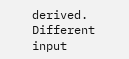derived. Different input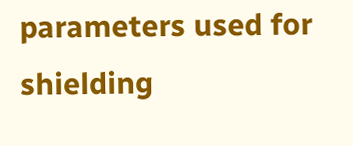parameters used for shielding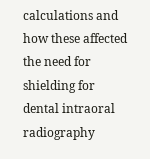calculations and how these affected the need for shielding for dental intraoral radiography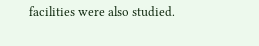facilities were also studied.